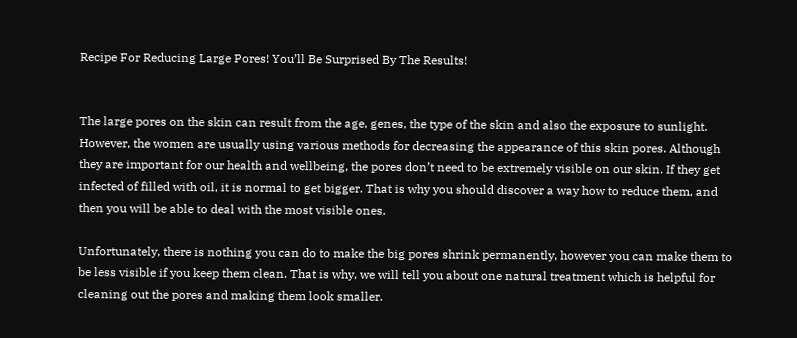Recipe For Reducing Large Pores! You’ll Be Surprised By The Results!


The large pores on the skin can result from the age, genes, the type of the skin and also the exposure to sunlight. However, the women are usually using various methods for decreasing the appearance of this skin pores. Although they are important for our health and wellbeing, the pores don’t need to be extremely visible on our skin. If they get infected of filled with oil, it is normal to get bigger. That is why you should discover a way how to reduce them, and then you will be able to deal with the most visible ones.

Unfortunately, there is nothing you can do to make the big pores shrink permanently, however you can make them to be less visible if you keep them clean. That is why, we will tell you about one natural treatment which is helpful for cleaning out the pores and making them look smaller.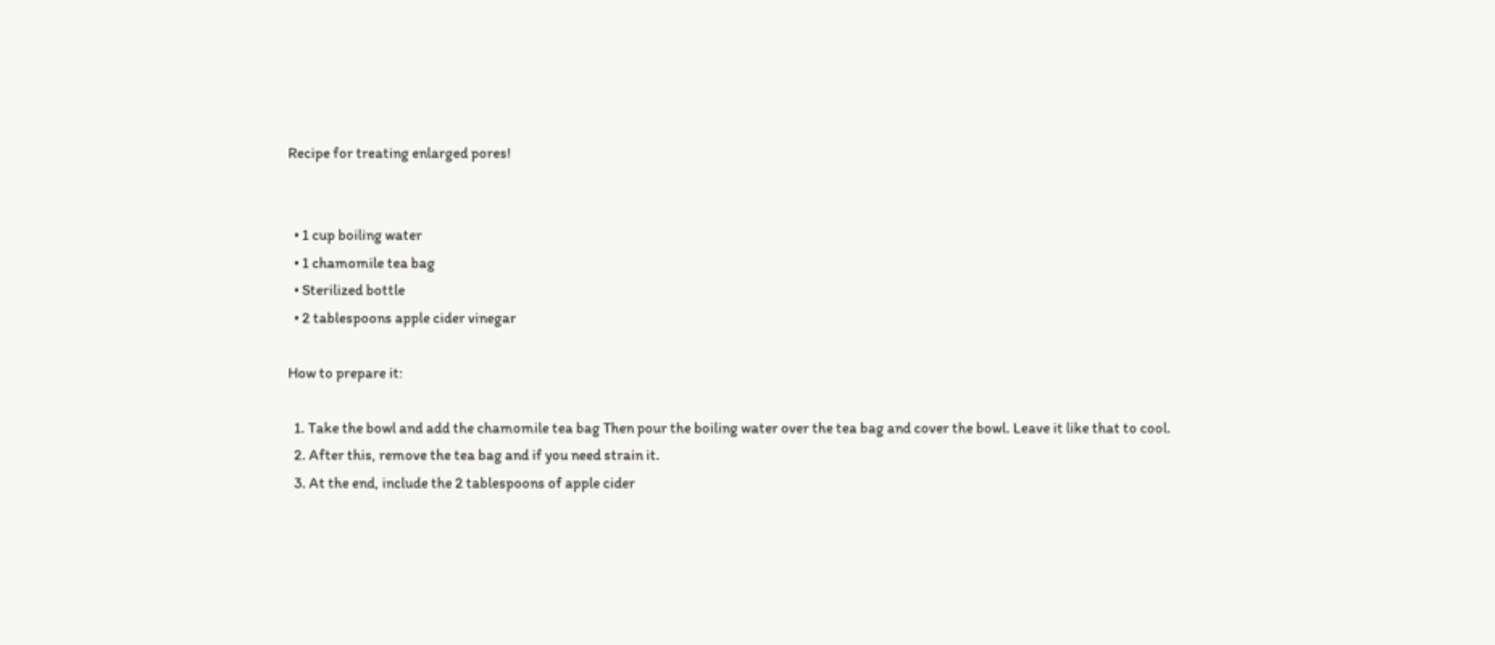Recipe for treating enlarged pores!


  • 1 cup boiling water
  • 1 chamomile tea bag
  • Sterilized bottle
  • 2 tablespoons apple cider vinegar

How to prepare it:

  1. Take the bowl and add the chamomile tea bag Then pour the boiling water over the tea bag and cover the bowl. Leave it like that to cool.
  2. After this, remove the tea bag and if you need strain it.
  3. At the end, include the 2 tablespoons of apple cider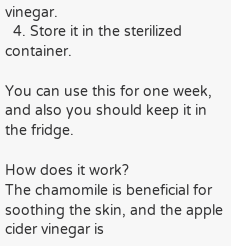vinegar.
  4. Store it in the sterilized container.

You can use this for one week, and also you should keep it in the fridge.

How does it work?
The chamomile is beneficial for soothing the skin, and the apple cider vinegar is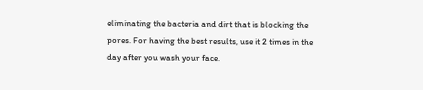eliminating the bacteria and dirt that is blocking the pores. For having the best results, use it 2 times in the day after you wash your face.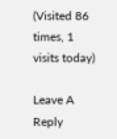(Visited 86 times, 1 visits today)

Leave A Reply